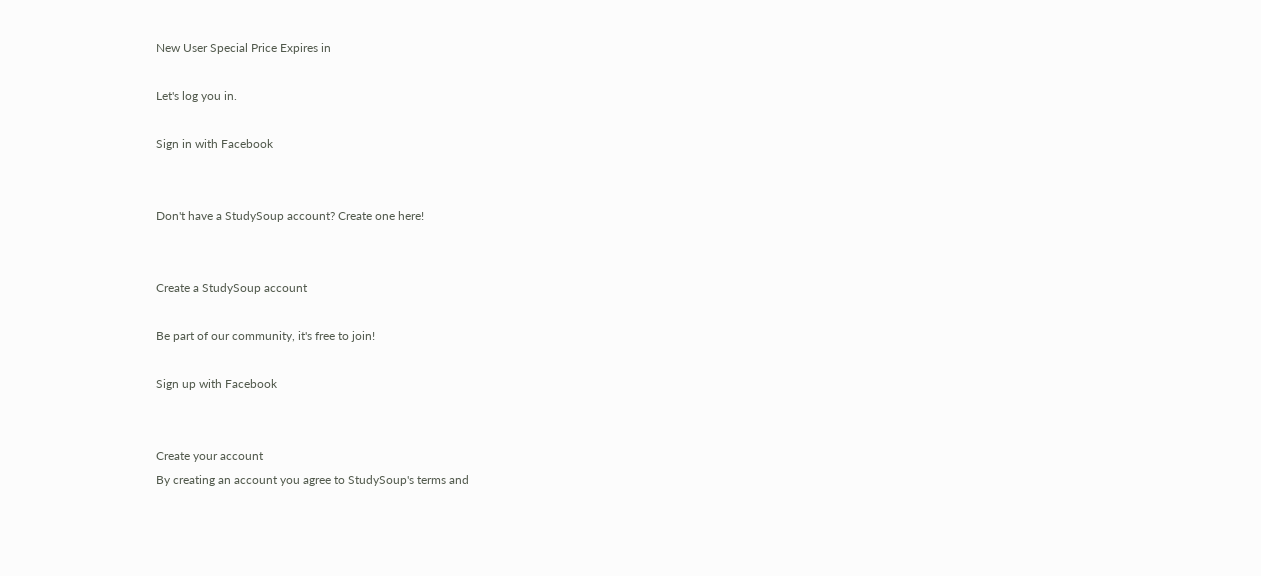New User Special Price Expires in

Let's log you in.

Sign in with Facebook


Don't have a StudySoup account? Create one here!


Create a StudySoup account

Be part of our community, it's free to join!

Sign up with Facebook


Create your account
By creating an account you agree to StudySoup's terms and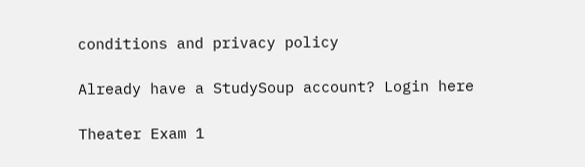conditions and privacy policy

Already have a StudySoup account? Login here

Theater Exam 1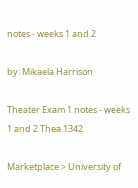notes - weeks 1 and 2

by: Mikaela Harrison

Theater Exam 1 notes - weeks 1 and 2 Thea 1342

Marketplace > University of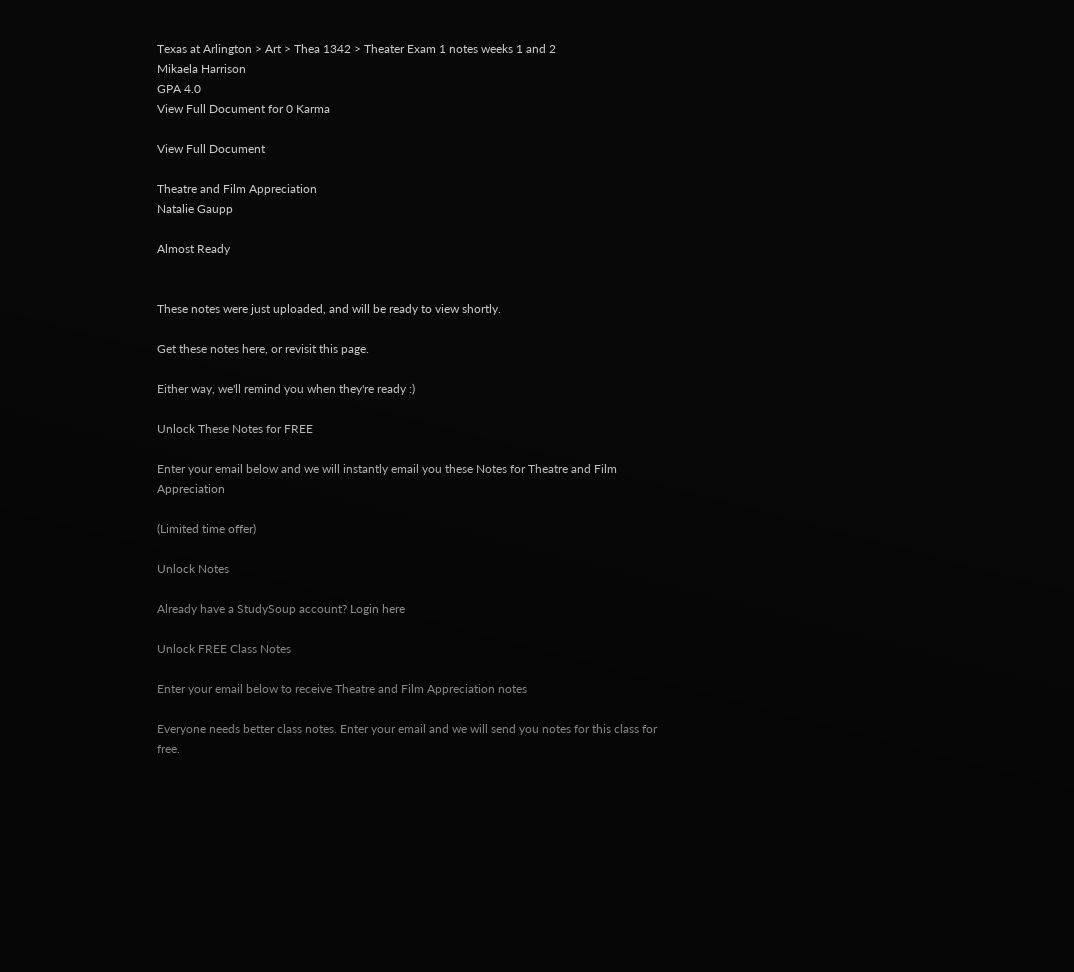Texas at Arlington > Art > Thea 1342 > Theater Exam 1 notes weeks 1 and 2
Mikaela Harrison
GPA 4.0
View Full Document for 0 Karma

View Full Document

Theatre and Film Appreciation
Natalie Gaupp

Almost Ready


These notes were just uploaded, and will be ready to view shortly.

Get these notes here, or revisit this page.

Either way, we'll remind you when they're ready :)

Unlock These Notes for FREE

Enter your email below and we will instantly email you these Notes for Theatre and Film Appreciation

(Limited time offer)

Unlock Notes

Already have a StudySoup account? Login here

Unlock FREE Class Notes

Enter your email below to receive Theatre and Film Appreciation notes

Everyone needs better class notes. Enter your email and we will send you notes for this class for free.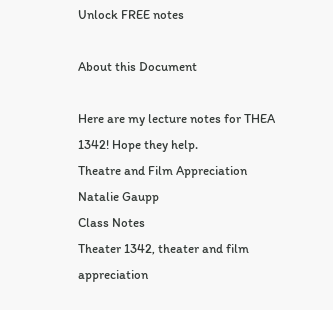Unlock FREE notes

About this Document

Here are my lecture notes for THEA 1342! Hope they help.
Theatre and Film Appreciation
Natalie Gaupp
Class Notes
Theater 1342, theater and film appreciation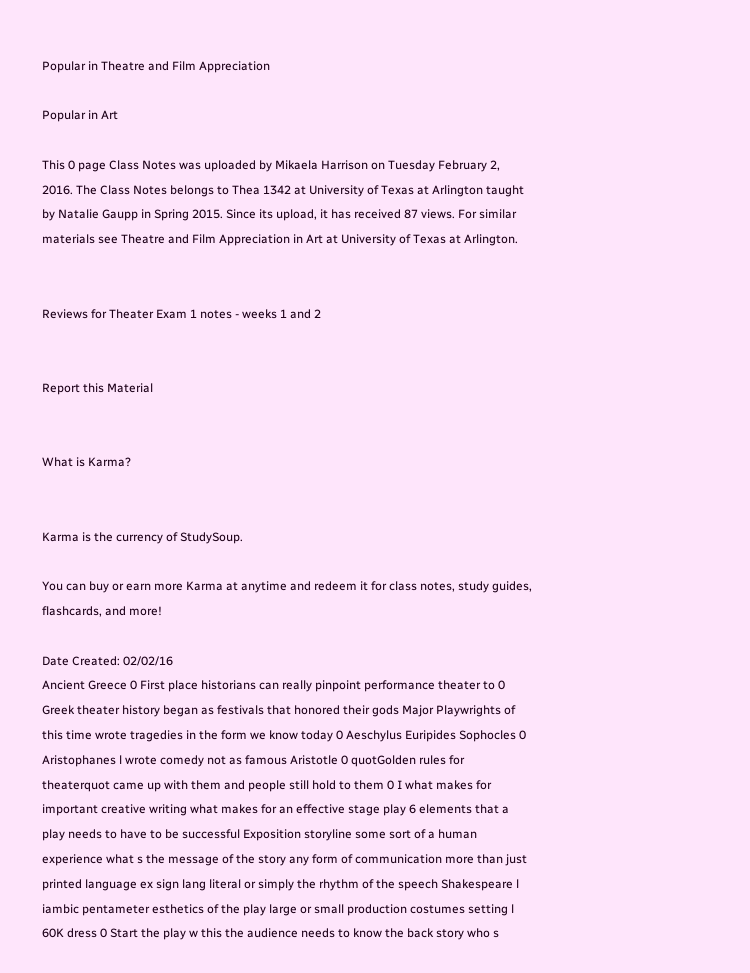Popular in Theatre and Film Appreciation

Popular in Art

This 0 page Class Notes was uploaded by Mikaela Harrison on Tuesday February 2, 2016. The Class Notes belongs to Thea 1342 at University of Texas at Arlington taught by Natalie Gaupp in Spring 2015. Since its upload, it has received 87 views. For similar materials see Theatre and Film Appreciation in Art at University of Texas at Arlington.


Reviews for Theater Exam 1 notes - weeks 1 and 2


Report this Material


What is Karma?


Karma is the currency of StudySoup.

You can buy or earn more Karma at anytime and redeem it for class notes, study guides, flashcards, and more!

Date Created: 02/02/16
Ancient Greece 0 First place historians can really pinpoint performance theater to 0 Greek theater history began as festivals that honored their gods Major Playwrights of this time wrote tragedies in the form we know today 0 Aeschylus Euripides Sophocles 0 Aristophanes l wrote comedy not as famous Aristotle 0 quotGolden rules for theaterquot came up with them and people still hold to them 0 I what makes for important creative writing what makes for an effective stage play 6 elements that a play needs to have to be successful Exposition storyline some sort of a human experience what s the message of the story any form of communication more than just printed language ex sign lang literal or simply the rhythm of the speech Shakespeare l iambic pentameter esthetics of the play large or small production costumes setting l 60K dress 0 Start the play w this the audience needs to know the back story who s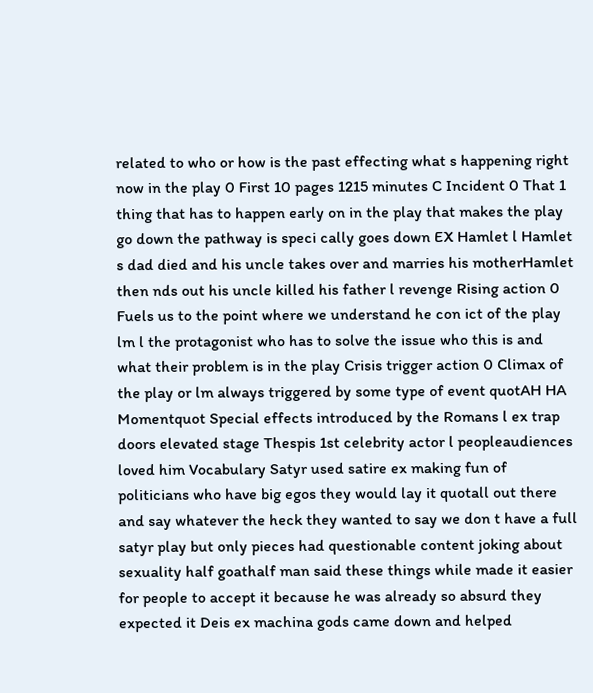related to who or how is the past effecting what s happening right now in the play 0 First 10 pages 1215 minutes C Incident 0 That 1 thing that has to happen early on in the play that makes the play go down the pathway is speci cally goes down EX Hamlet l Hamlet s dad died and his uncle takes over and marries his motherHamlet then nds out his uncle killed his father l revenge Rising action 0 Fuels us to the point where we understand he con ict of the play lm l the protagonist who has to solve the issue who this is and what their problem is in the play Crisis trigger action 0 Climax of the play or lm always triggered by some type of event quotAH HA Momentquot Special effects introduced by the Romans l ex trap doors elevated stage Thespis 1st celebrity actor l peopleaudiences loved him Vocabulary Satyr used satire ex making fun of politicians who have big egos they would lay it quotall out there and say whatever the heck they wanted to say we don t have a full satyr play but only pieces had questionable content joking about sexuality half goathalf man said these things while made it easier for people to accept it because he was already so absurd they expected it Deis ex machina gods came down and helped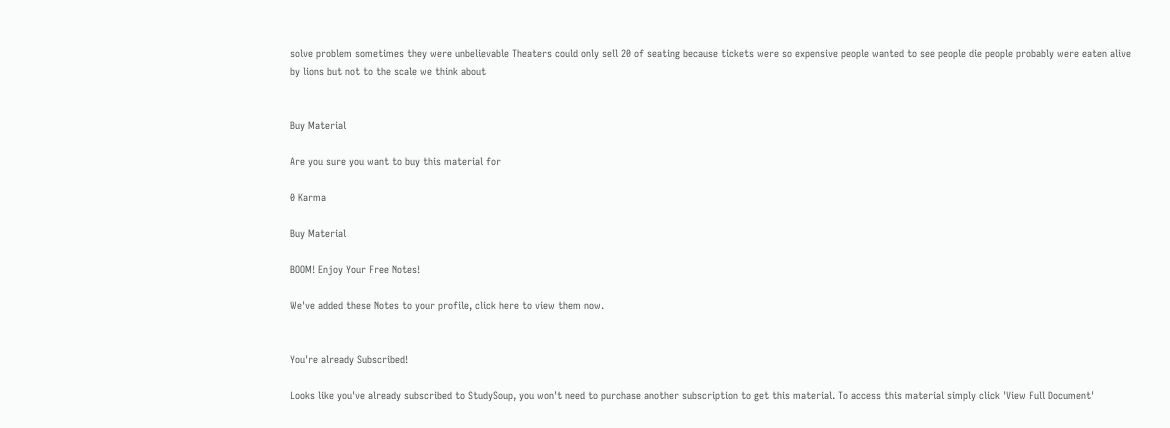solve problem sometimes they were unbelievable Theaters could only sell 20 of seating because tickets were so expensive people wanted to see people die people probably were eaten alive by lions but not to the scale we think about


Buy Material

Are you sure you want to buy this material for

0 Karma

Buy Material

BOOM! Enjoy Your Free Notes!

We've added these Notes to your profile, click here to view them now.


You're already Subscribed!

Looks like you've already subscribed to StudySoup, you won't need to purchase another subscription to get this material. To access this material simply click 'View Full Document'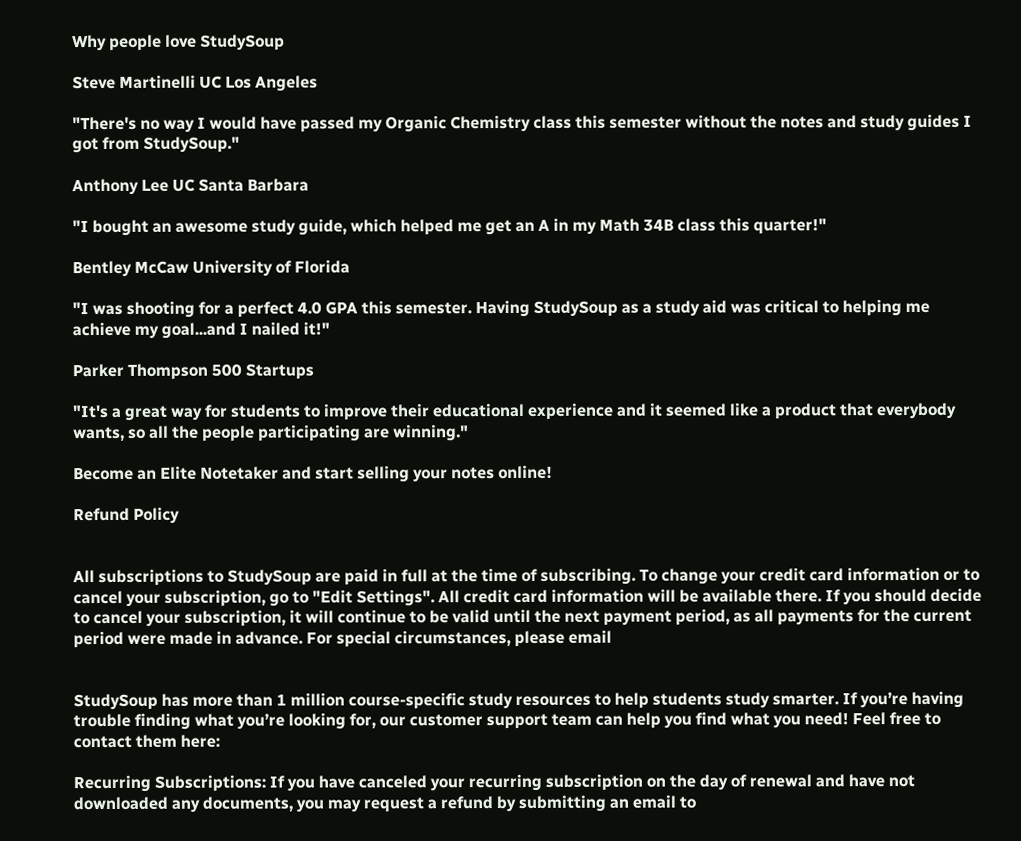Why people love StudySoup

Steve Martinelli UC Los Angeles

"There's no way I would have passed my Organic Chemistry class this semester without the notes and study guides I got from StudySoup."

Anthony Lee UC Santa Barbara

"I bought an awesome study guide, which helped me get an A in my Math 34B class this quarter!"

Bentley McCaw University of Florida

"I was shooting for a perfect 4.0 GPA this semester. Having StudySoup as a study aid was critical to helping me achieve my goal...and I nailed it!"

Parker Thompson 500 Startups

"It's a great way for students to improve their educational experience and it seemed like a product that everybody wants, so all the people participating are winning."

Become an Elite Notetaker and start selling your notes online!

Refund Policy


All subscriptions to StudySoup are paid in full at the time of subscribing. To change your credit card information or to cancel your subscription, go to "Edit Settings". All credit card information will be available there. If you should decide to cancel your subscription, it will continue to be valid until the next payment period, as all payments for the current period were made in advance. For special circumstances, please email


StudySoup has more than 1 million course-specific study resources to help students study smarter. If you’re having trouble finding what you’re looking for, our customer support team can help you find what you need! Feel free to contact them here:

Recurring Subscriptions: If you have canceled your recurring subscription on the day of renewal and have not downloaded any documents, you may request a refund by submitting an email to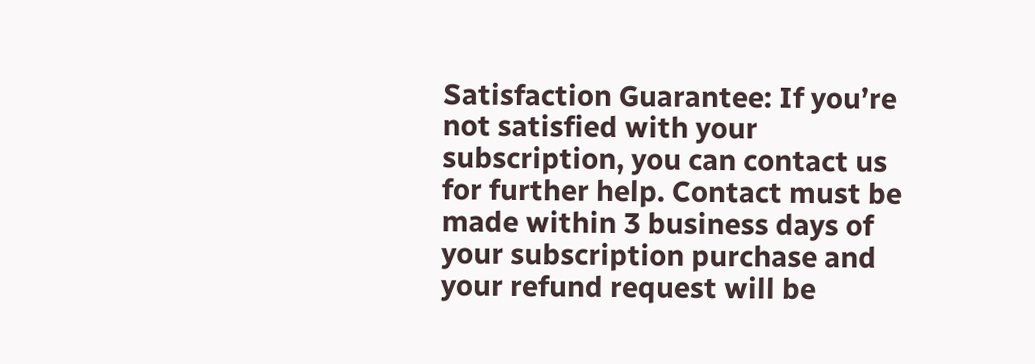Satisfaction Guarantee: If you’re not satisfied with your subscription, you can contact us for further help. Contact must be made within 3 business days of your subscription purchase and your refund request will be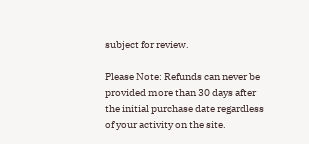subject for review.

Please Note: Refunds can never be provided more than 30 days after the initial purchase date regardless of your activity on the site.